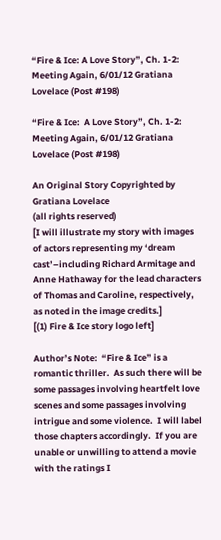“Fire & Ice: A Love Story”, Ch. 1-2: Meeting Again, 6/01/12 Gratiana Lovelace (Post #198)

“Fire & Ice:  A Love Story”, Ch. 1-2:  Meeting Again, 6/01/12 Gratiana Lovelace (Post #198)

An Original Story Copyrighted by Gratiana Lovelace
(all rights reserved)
[I will illustrate my story with images of actors representing my ‘dream cast’–including Richard Armitage and Anne Hathaway for the lead characters of Thomas and Caroline, respectively, as noted in the image credits.]
[(1) Fire & Ice story logo left]

Author’s Note:  “Fire & Ice” is a romantic thriller.  As such there will be some passages involving heartfelt love scenes and some passages involving intrigue and some violence.  I will label those chapters accordingly.  If you are unable or unwilling to attend a movie with the ratings I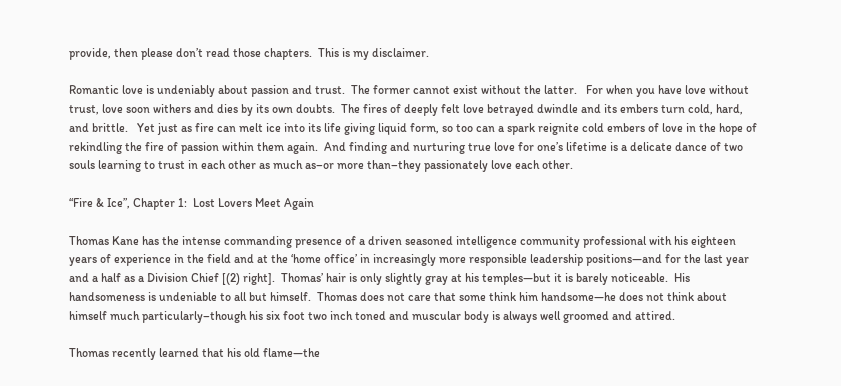provide, then please don’t read those chapters.  This is my disclaimer.

Romantic love is undeniably about passion and trust.  The former cannot exist without the latter.   For when you have love without trust, love soon withers and dies by its own doubts.  The fires of deeply felt love betrayed dwindle and its embers turn cold, hard,  and brittle.   Yet just as fire can melt ice into its life giving liquid form, so too can a spark reignite cold embers of love in the hope of rekindling the fire of passion within them again.  And finding and nurturing true love for one’s lifetime is a delicate dance of two souls learning to trust in each other as much as–or more than–they passionately love each other.

“Fire & Ice”, Chapter 1:  Lost Lovers Meet Again

Thomas Kane has the intense commanding presence of a driven seasoned intelligence community professional with his eighteen years of experience in the field and at the ‘home office’ in increasingly more responsible leadership positions—and for the last year and a half as a Division Chief [(2) right].  Thomas’ hair is only slightly gray at his temples—but it is barely noticeable.  His handsomeness is undeniable to all but himself.  Thomas does not care that some think him handsome—he does not think about himself much particularly–though his six foot two inch toned and muscular body is always well groomed and attired.

Thomas recently learned that his old flame—the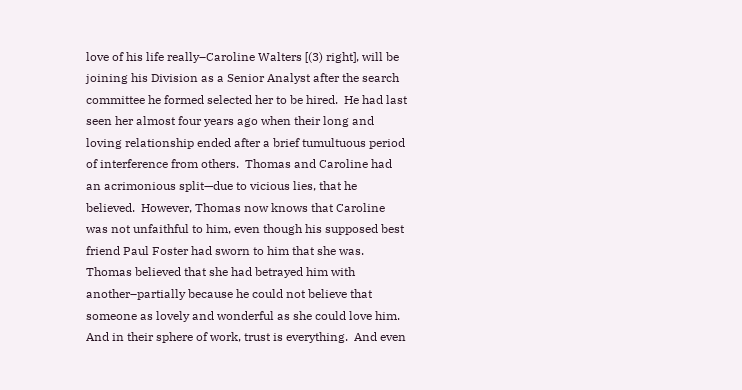love of his life really–Caroline Walters [(3) right], will be joining his Division as a Senior Analyst after the search committee he formed selected her to be hired.  He had last seen her almost four years ago when their long and loving relationship ended after a brief tumultuous period of interference from others.  Thomas and Caroline had an acrimonious split—due to vicious lies, that he believed.  However, Thomas now knows that Caroline was not unfaithful to him, even though his supposed best friend Paul Foster had sworn to him that she was.  Thomas believed that she had betrayed him with another–partially because he could not believe that someone as lovely and wonderful as she could love him.  And in their sphere of work, trust is everything.  And even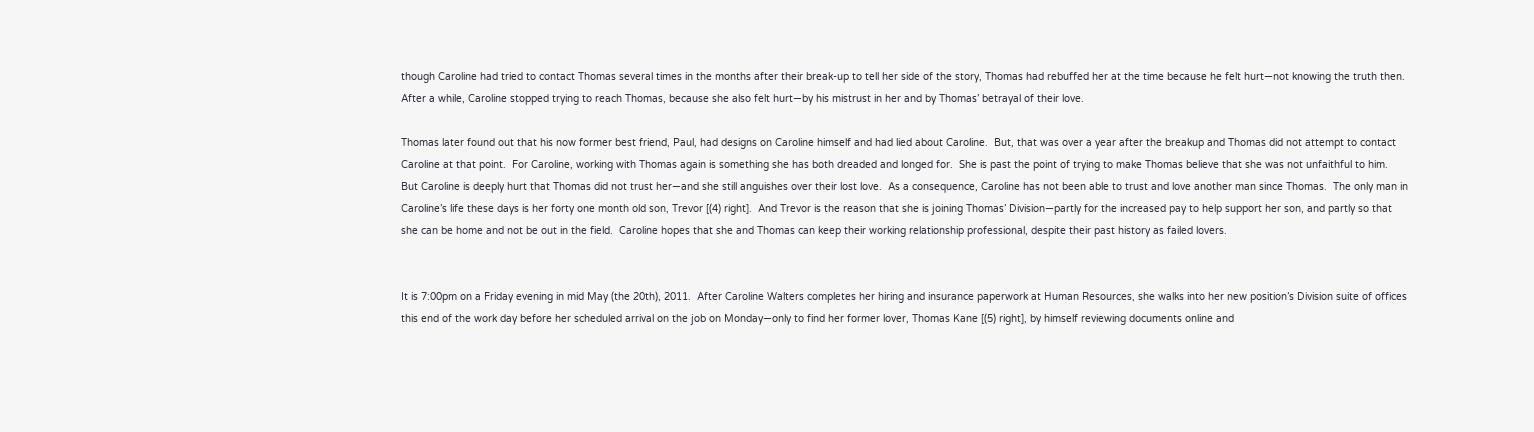though Caroline had tried to contact Thomas several times in the months after their break-up to tell her side of the story, Thomas had rebuffed her at the time because he felt hurt—not knowing the truth then.  After a while, Caroline stopped trying to reach Thomas, because she also felt hurt—by his mistrust in her and by Thomas’ betrayal of their love.

Thomas later found out that his now former best friend, Paul, had designs on Caroline himself and had lied about Caroline.  But, that was over a year after the breakup and Thomas did not attempt to contact Caroline at that point.  For Caroline, working with Thomas again is something she has both dreaded and longed for.  She is past the point of trying to make Thomas believe that she was not unfaithful to him.  But Caroline is deeply hurt that Thomas did not trust her—and she still anguishes over their lost love.  As a consequence, Caroline has not been able to trust and love another man since Thomas.  The only man in Caroline’s life these days is her forty one month old son, Trevor [(4) right].  And Trevor is the reason that she is joining Thomas’ Division—partly for the increased pay to help support her son, and partly so that she can be home and not be out in the field.  Caroline hopes that she and Thomas can keep their working relationship professional, despite their past history as failed lovers.


It is 7:00pm on a Friday evening in mid May (the 20th), 2011.  After Caroline Walters completes her hiring and insurance paperwork at Human Resources, she walks into her new position’s Division suite of offices this end of the work day before her scheduled arrival on the job on Monday—only to find her former lover, Thomas Kane [(5) right], by himself reviewing documents online and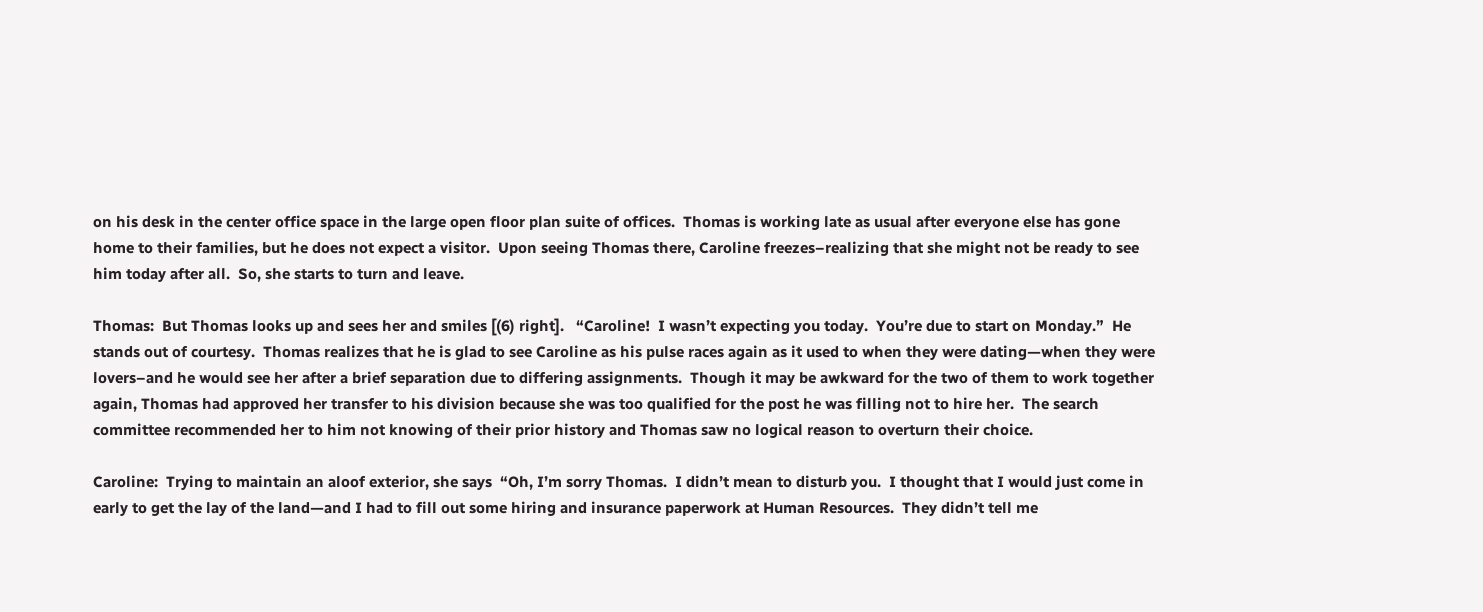on his desk in the center office space in the large open floor plan suite of offices.  Thomas is working late as usual after everyone else has gone home to their families, but he does not expect a visitor.  Upon seeing Thomas there, Caroline freezes–realizing that she might not be ready to see him today after all.  So, she starts to turn and leave.

Thomas:  But Thomas looks up and sees her and smiles [(6) right].   “Caroline!  I wasn’t expecting you today.  You’re due to start on Monday.”  He  stands out of courtesy.  Thomas realizes that he is glad to see Caroline as his pulse races again as it used to when they were dating—when they were lovers–and he would see her after a brief separation due to differing assignments.  Though it may be awkward for the two of them to work together again, Thomas had approved her transfer to his division because she was too qualified for the post he was filling not to hire her.  The search committee recommended her to him not knowing of their prior history and Thomas saw no logical reason to overturn their choice.

Caroline:  Trying to maintain an aloof exterior, she says  “Oh, I’m sorry Thomas.  I didn’t mean to disturb you.  I thought that I would just come in early to get the lay of the land—and I had to fill out some hiring and insurance paperwork at Human Resources.  They didn’t tell me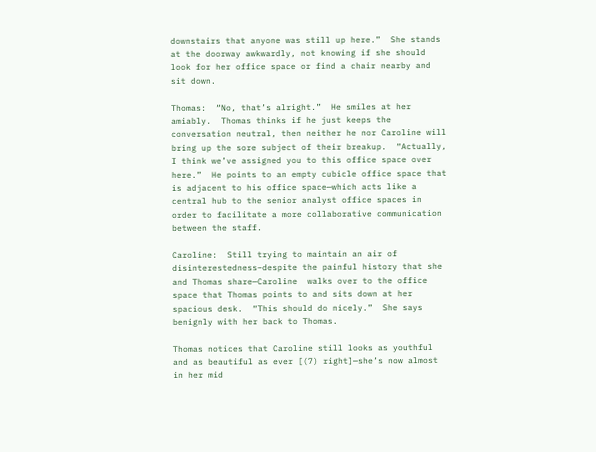downstairs that anyone was still up here.”  She stands at the doorway awkwardly, not knowing if she should look for her office space or find a chair nearby and sit down.

Thomas:  “No, that’s alright.”  He smiles at her amiably.  Thomas thinks if he just keeps the conversation neutral, then neither he nor Caroline will bring up the sore subject of their breakup.  “Actually, I think we’ve assigned you to this office space over here.”  He points to an empty cubicle office space that is adjacent to his office space—which acts like a central hub to the senior analyst office spaces in order to facilitate a more collaborative communication between the staff.

Caroline:  Still trying to maintain an air of disinterestedness–despite the painful history that she and Thomas share—Caroline  walks over to the office space that Thomas points to and sits down at her spacious desk.  “This should do nicely.”  She says benignly with her back to Thomas.

Thomas notices that Caroline still looks as youthful and as beautiful as ever [(7) right]—she’s now almost in her mid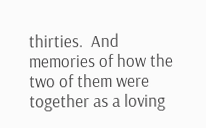thirties.  And memories of how the two of them were together as a loving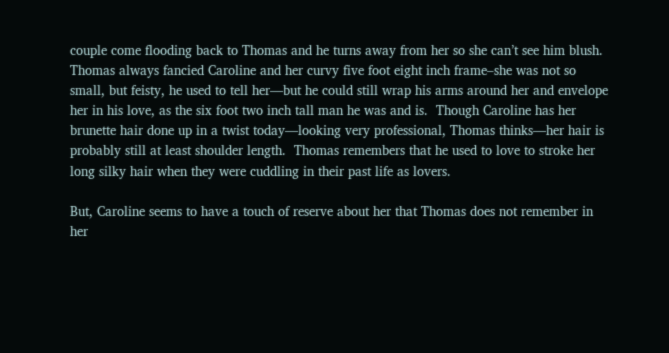couple come flooding back to Thomas and he turns away from her so she can’t see him blush.  Thomas always fancied Caroline and her curvy five foot eight inch frame–she was not so small, but feisty, he used to tell her—but he could still wrap his arms around her and envelope her in his love, as the six foot two inch tall man he was and is.  Though Caroline has her brunette hair done up in a twist today—looking very professional, Thomas thinks—her hair is probably still at least shoulder length.  Thomas remembers that he used to love to stroke her long silky hair when they were cuddling in their past life as lovers.

But, Caroline seems to have a touch of reserve about her that Thomas does not remember in her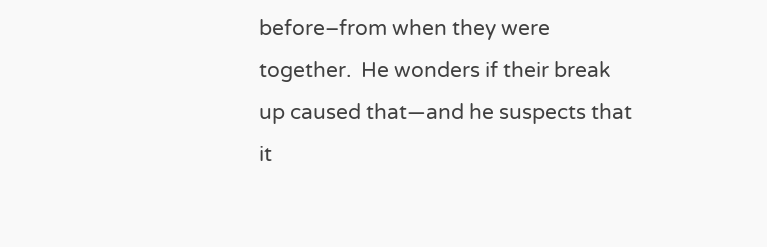before–from when they were together.  He wonders if their break up caused that—and he suspects that it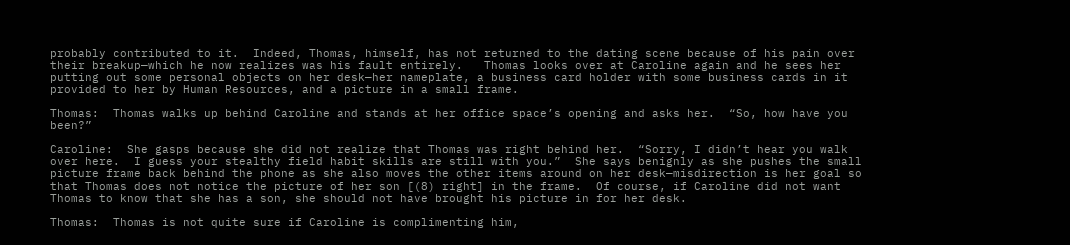probably contributed to it.  Indeed, Thomas, himself, has not returned to the dating scene because of his pain over their breakup—which he now realizes was his fault entirely.   Thomas looks over at Caroline again and he sees her putting out some personal objects on her desk—her nameplate, a business card holder with some business cards in it provided to her by Human Resources, and a picture in a small frame.

Thomas:  Thomas walks up behind Caroline and stands at her office space’s opening and asks her.  “So, how have you been?”

Caroline:  She gasps because she did not realize that Thomas was right behind her.  “Sorry, I didn’t hear you walk over here.  I guess your stealthy field habit skills are still with you.”  She says benignly as she pushes the small picture frame back behind the phone as she also moves the other items around on her desk—misdirection is her goal so that Thomas does not notice the picture of her son [(8) right] in the frame.  Of course, if Caroline did not want Thomas to know that she has a son, she should not have brought his picture in for her desk.

Thomas:  Thomas is not quite sure if Caroline is complimenting him,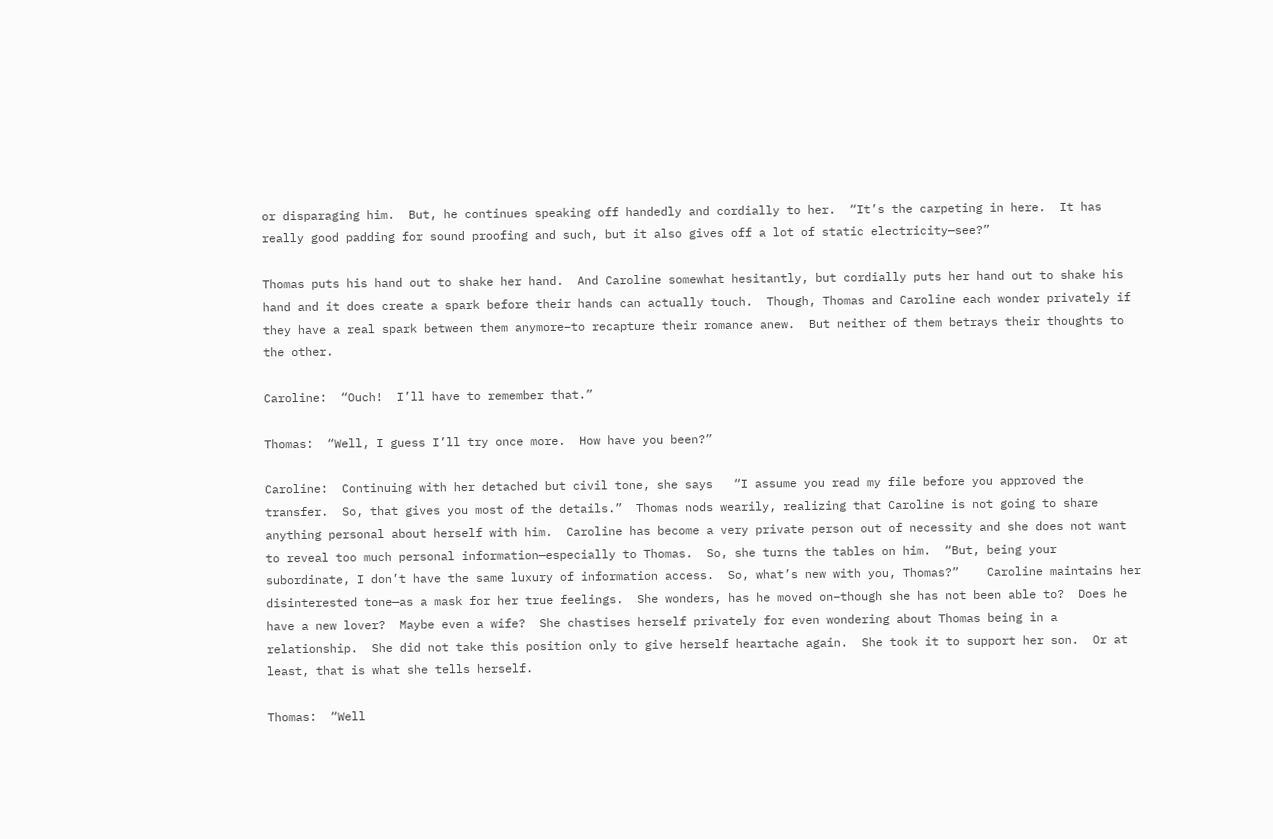or disparaging him.  But, he continues speaking off handedly and cordially to her.  “It’s the carpeting in here.  It has really good padding for sound proofing and such, but it also gives off a lot of static electricity—see?”

Thomas puts his hand out to shake her hand.  And Caroline somewhat hesitantly, but cordially puts her hand out to shake his hand and it does create a spark before their hands can actually touch.  Though, Thomas and Caroline each wonder privately if they have a real spark between them anymore–to recapture their romance anew.  But neither of them betrays their thoughts to the other.

Caroline:  “Ouch!  I’ll have to remember that.”

Thomas:  “Well, I guess I’ll try once more.  How have you been?”

Caroline:  Continuing with her detached but civil tone, she says   “I assume you read my file before you approved the transfer.  So, that gives you most of the details.”  Thomas nods wearily, realizing that Caroline is not going to share anything personal about herself with him.  Caroline has become a very private person out of necessity and she does not want to reveal too much personal information—especially to Thomas.  So, she turns the tables on him.  “But, being your subordinate, I don’t have the same luxury of information access.  So, what’s new with you, Thomas?”    Caroline maintains her disinterested tone—as a mask for her true feelings.  She wonders, has he moved on–though she has not been able to?  Does he have a new lover?  Maybe even a wife?  She chastises herself privately for even wondering about Thomas being in a relationship.  She did not take this position only to give herself heartache again.  She took it to support her son.  Or at least, that is what she tells herself.

Thomas:  “Well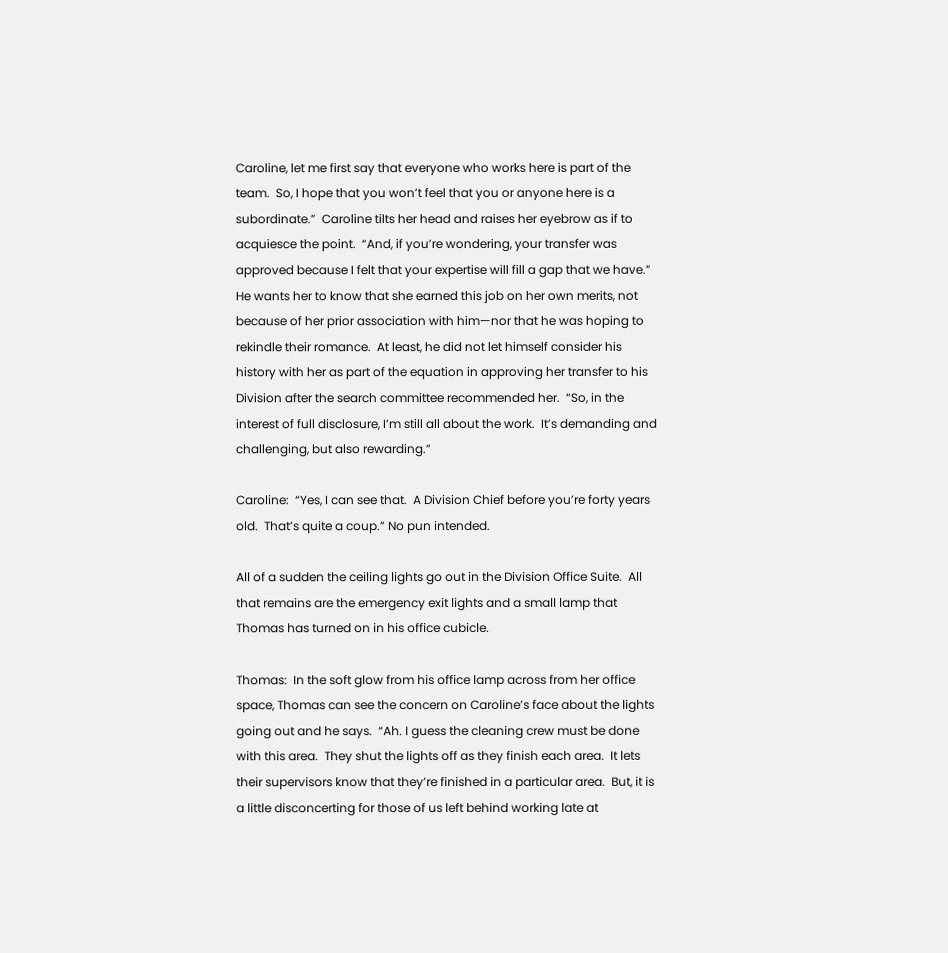Caroline, let me first say that everyone who works here is part of the team.  So, I hope that you won’t feel that you or anyone here is a subordinate.”  Caroline tilts her head and raises her eyebrow as if to acquiesce the point.  “And, if you’re wondering, your transfer was approved because I felt that your expertise will fill a gap that we have.”  He wants her to know that she earned this job on her own merits, not because of her prior association with him—nor that he was hoping to rekindle their romance.  At least, he did not let himself consider his history with her as part of the equation in approving her transfer to his Division after the search committee recommended her.  “So, in the interest of full disclosure, I’m still all about the work.  It’s demanding and challenging, but also rewarding.”

Caroline:  “Yes, I can see that.  A Division Chief before you’re forty years old.  That’s quite a coup.” No pun intended.

All of a sudden the ceiling lights go out in the Division Office Suite.  All that remains are the emergency exit lights and a small lamp that Thomas has turned on in his office cubicle.

Thomas:  In the soft glow from his office lamp across from her office space, Thomas can see the concern on Caroline’s face about the lights going out and he says.  “Ah. I guess the cleaning crew must be done with this area.  They shut the lights off as they finish each area.  It lets their supervisors know that they’re finished in a particular area.  But, it is a little disconcerting for those of us left behind working late at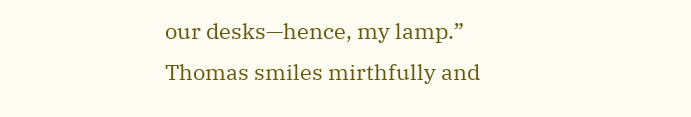our desks—hence, my lamp.”  Thomas smiles mirthfully and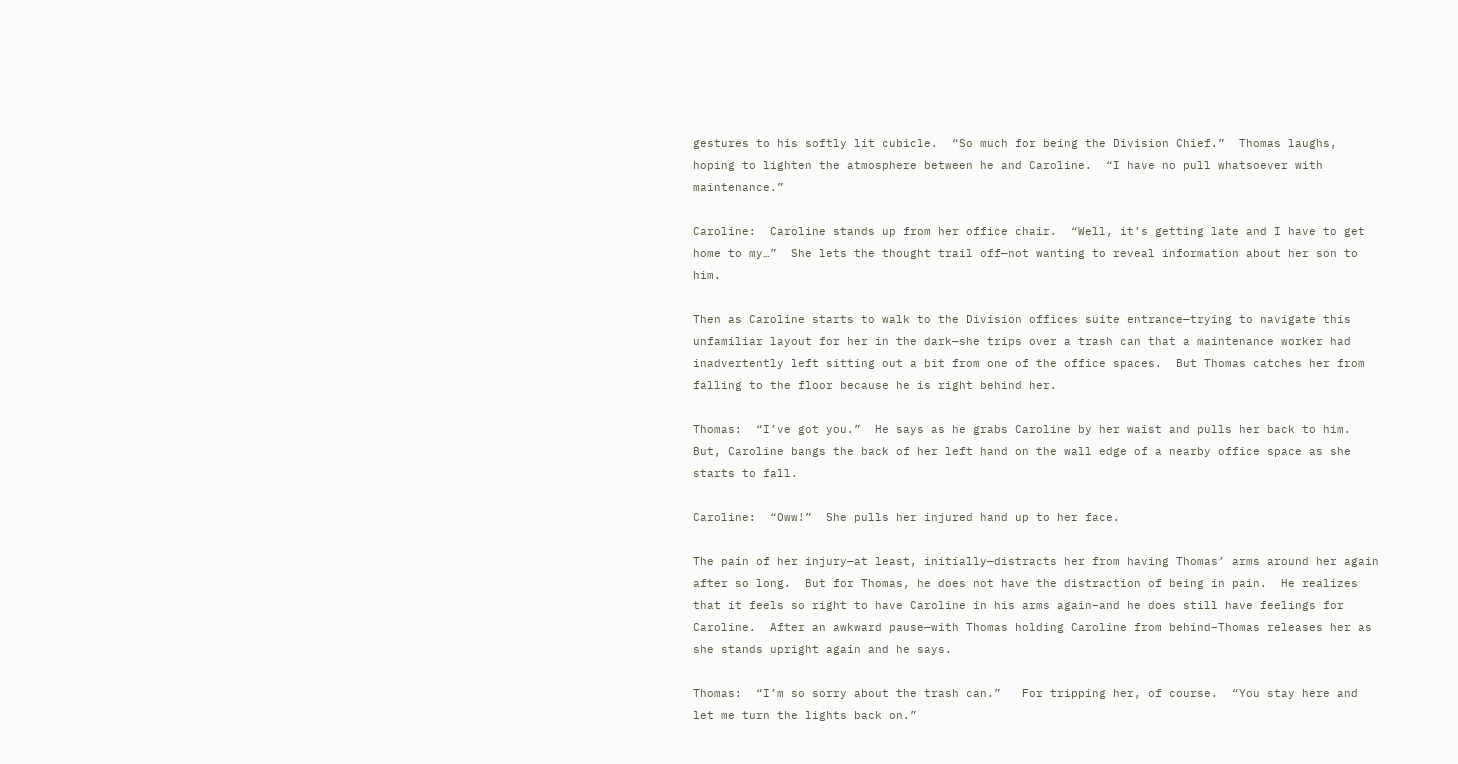gestures to his softly lit cubicle.  “So much for being the Division Chief.”  Thomas laughs, hoping to lighten the atmosphere between he and Caroline.  “I have no pull whatsoever with maintenance.”

Caroline:  Caroline stands up from her office chair.  “Well, it’s getting late and I have to get home to my…”  She lets the thought trail off—not wanting to reveal information about her son to him.

Then as Caroline starts to walk to the Division offices suite entrance—trying to navigate this unfamiliar layout for her in the dark—she trips over a trash can that a maintenance worker had inadvertently left sitting out a bit from one of the office spaces.  But Thomas catches her from falling to the floor because he is right behind her.

Thomas:  “I’ve got you.”  He says as he grabs Caroline by her waist and pulls her back to him.  But, Caroline bangs the back of her left hand on the wall edge of a nearby office space as she starts to fall.

Caroline:  “Oww!”  She pulls her injured hand up to her face.

The pain of her injury—at least, initially—distracts her from having Thomas’ arms around her again after so long.  But for Thomas, he does not have the distraction of being in pain.  He realizes that it feels so right to have Caroline in his arms again–and he does still have feelings for Caroline.  After an awkward pause—with Thomas holding Caroline from behind–Thomas releases her as she stands upright again and he says.

Thomas:  “I’m so sorry about the trash can.”   For tripping her, of course.  “You stay here and let me turn the lights back on.”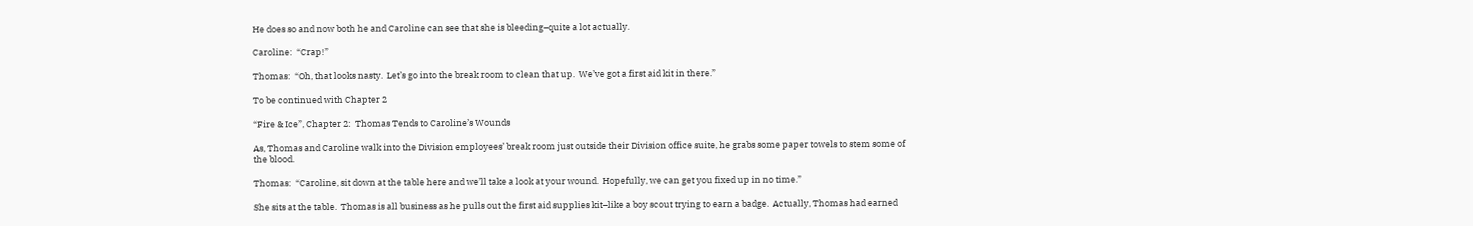He does so and now both he and Caroline can see that she is bleeding–quite a lot actually.

Caroline:  “Crap!”

Thomas:  “Oh, that looks nasty.  Let’s go into the break room to clean that up.  We’ve got a first aid kit in there.”

To be continued with Chapter 2

“Fire & Ice”, Chapter 2:  Thomas Tends to Caroline’s Wounds

As, Thomas and Caroline walk into the Division employees’ break room just outside their Division office suite, he grabs some paper towels to stem some of the blood.

Thomas:  “Caroline, sit down at the table here and we’ll take a look at your wound.  Hopefully, we can get you fixed up in no time.”

She sits at the table.  Thomas is all business as he pulls out the first aid supplies kit–like a boy scout trying to earn a badge.  Actually, Thomas had earned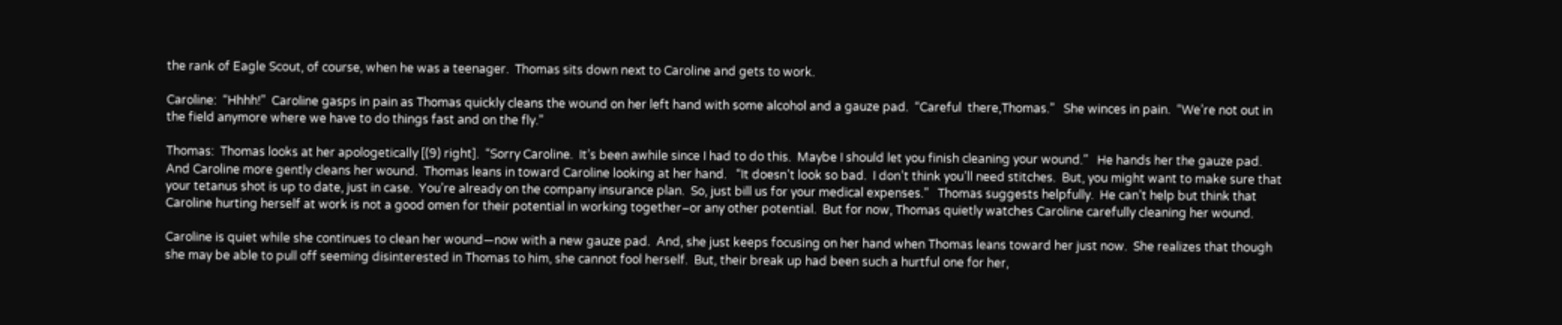the rank of Eagle Scout, of course, when he was a teenager.  Thomas sits down next to Caroline and gets to work.

Caroline:  “Hhhh!”  Caroline gasps in pain as Thomas quickly cleans the wound on her left hand with some alcohol and a gauze pad.  “Careful  there,Thomas.”   She winces in pain.  “We’re not out in the field anymore where we have to do things fast and on the fly.”

Thomas:  Thomas looks at her apologetically [(9) right].  “Sorry Caroline.  It’s been awhile since I had to do this.  Maybe I should let you finish cleaning your wound.”   He hands her the gauze pad.  And Caroline more gently cleans her wound.  Thomas leans in toward Caroline looking at her hand.   “It doesn’t look so bad.  I don’t think you’ll need stitches.  But, you might want to make sure that your tetanus shot is up to date, just in case.  You’re already on the company insurance plan.  So, just bill us for your medical expenses.”   Thomas suggests helpfully.  He can’t help but think that Caroline hurting herself at work is not a good omen for their potential in working together–or any other potential.  But for now, Thomas quietly watches Caroline carefully cleaning her wound.

Caroline is quiet while she continues to clean her wound—now with a new gauze pad.  And, she just keeps focusing on her hand when Thomas leans toward her just now.  She realizes that though she may be able to pull off seeming disinterested in Thomas to him, she cannot fool herself.  But, their break up had been such a hurtful one for her,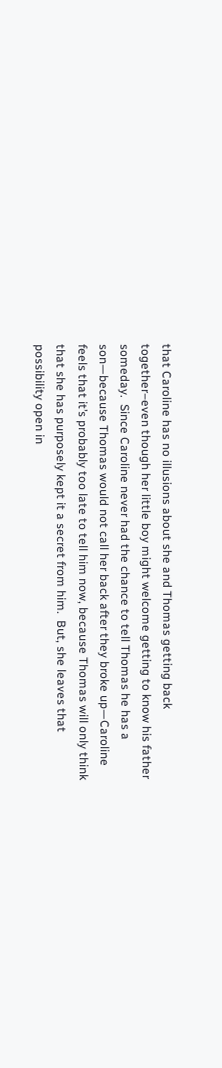that Caroline has no illusions about she and Thomas getting back together–even though her little boy might welcome getting to know his father someday.  Since Caroline never had the chance to tell Thomas he has a son—because Thomas would not call her back after they broke up—Caroline feels that it’s probably too late to tell him now, because Thomas will only think that she has purposely kept it a secret from him.  But, she leaves that possibility open in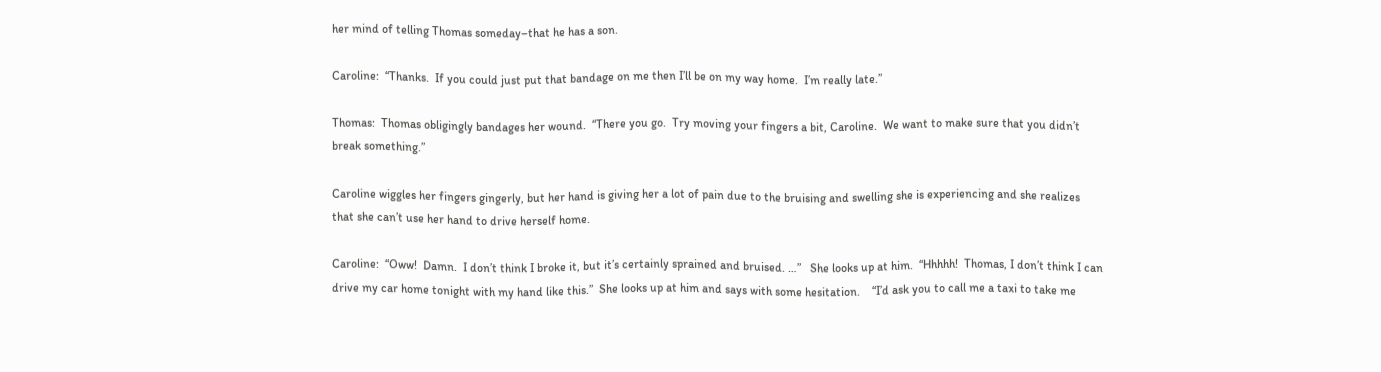her mind of telling Thomas someday–that he has a son.

Caroline:  “Thanks.  If you could just put that bandage on me then I’ll be on my way home.  I’m really late.”

Thomas:  Thomas obligingly bandages her wound.  “There you go.  Try moving your fingers a bit, Caroline.  We want to make sure that you didn’t break something.”

Caroline wiggles her fingers gingerly, but her hand is giving her a lot of pain due to the bruising and swelling she is experiencing and she realizes that she can’t use her hand to drive herself home.

Caroline:  “Oww!  Damn.  I don’t think I broke it, but it’s certainly sprained and bruised. …”   She looks up at him.  “Hhhhh!  Thomas, I don’t think I can drive my car home tonight with my hand like this.”  She looks up at him and says with some hesitation.    “I’d ask you to call me a taxi to take me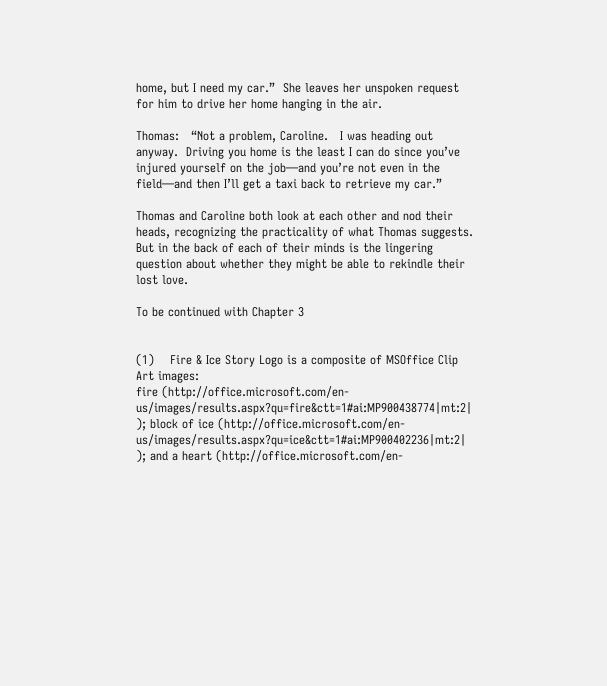home, but I need my car.”  She leaves her unspoken request for him to drive her home hanging in the air.

Thomas:   “Not a problem, Caroline.   I was heading out anyway.  Driving you home is the least I can do since you’ve injured yourself on the job—and you’re not even in the field—and then I’ll get a taxi back to retrieve my car.”

Thomas and Caroline both look at each other and nod their heads, recognizing the practicality of what Thomas suggests.  But in the back of each of their minds is the lingering question about whether they might be able to rekindle their lost love.

To be continued with Chapter 3


(1)    Fire & Ice Story Logo is a composite of MSOffice Clip Art images:
fire (http://office.microsoft.com/en-us/images/results.aspx?qu=fire&ctt=1#ai:MP900438774|mt:2| ); block of ice (http://office.microsoft.com/en-us/images/results.aspx?qu=ice&ctt=1#ai:MP900402236|mt:2| ); and a heart (http://office.microsoft.com/en-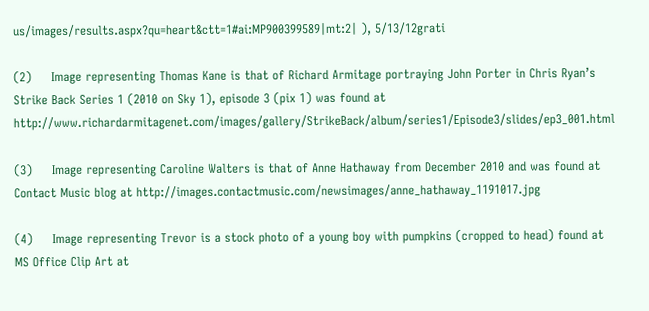us/images/results.aspx?qu=heart&ctt=1#ai:MP900399589|mt:2| ), 5/13/12grati

(2)     Image representing Thomas Kane is that of Richard Armitage portraying John Porter in Chris Ryan’s Strike Back Series 1 (2010 on Sky 1), episode 3 (pix 1) was found at http://www.richardarmitagenet.com/images/gallery/StrikeBack/album/series1/Episode3/slides/ep3_001.html

(3)     Image representing Caroline Walters is that of Anne Hathaway from December 2010 and was found at Contact Music blog at http://images.contactmusic.com/newsimages/anne_hathaway_1191017.jpg

(4)     Image representing Trevor is a stock photo of a young boy with pumpkins (cropped to head) found at MS Office Clip Art at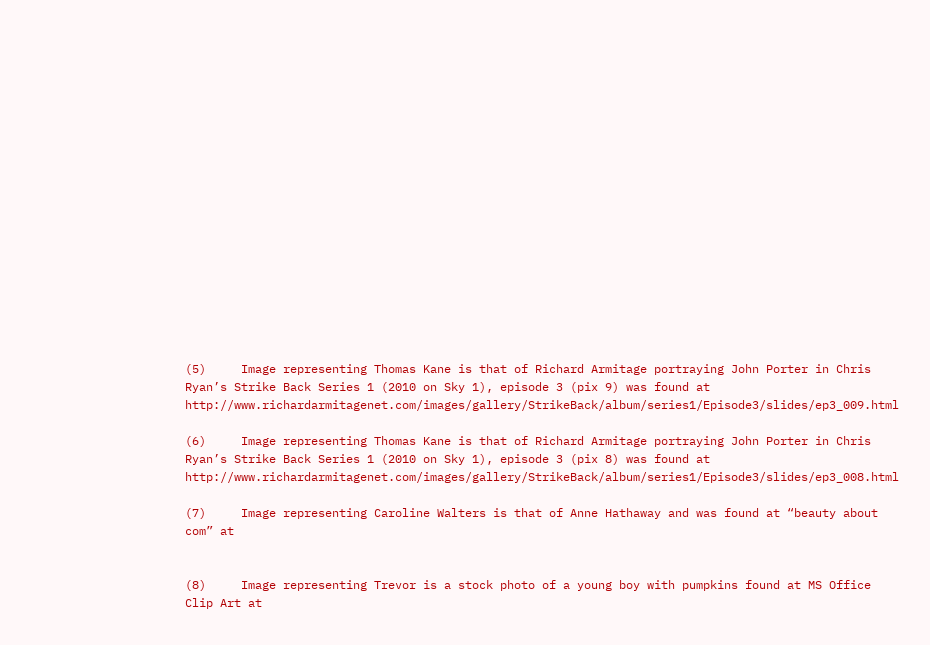(5)     Image representing Thomas Kane is that of Richard Armitage portraying John Porter in Chris Ryan’s Strike Back Series 1 (2010 on Sky 1), episode 3 (pix 9) was found at http://www.richardarmitagenet.com/images/gallery/StrikeBack/album/series1/Episode3/slides/ep3_009.html

(6)     Image representing Thomas Kane is that of Richard Armitage portraying John Porter in Chris Ryan’s Strike Back Series 1 (2010 on Sky 1), episode 3 (pix 8) was found at http://www.richardarmitagenet.com/images/gallery/StrikeBack/album/series1/Episode3/slides/ep3_008.html

(7)     Image representing Caroline Walters is that of Anne Hathaway and was found at “beauty about com” at


(8)     Image representing Trevor is a stock photo of a young boy with pumpkins found at MS Office Clip Art at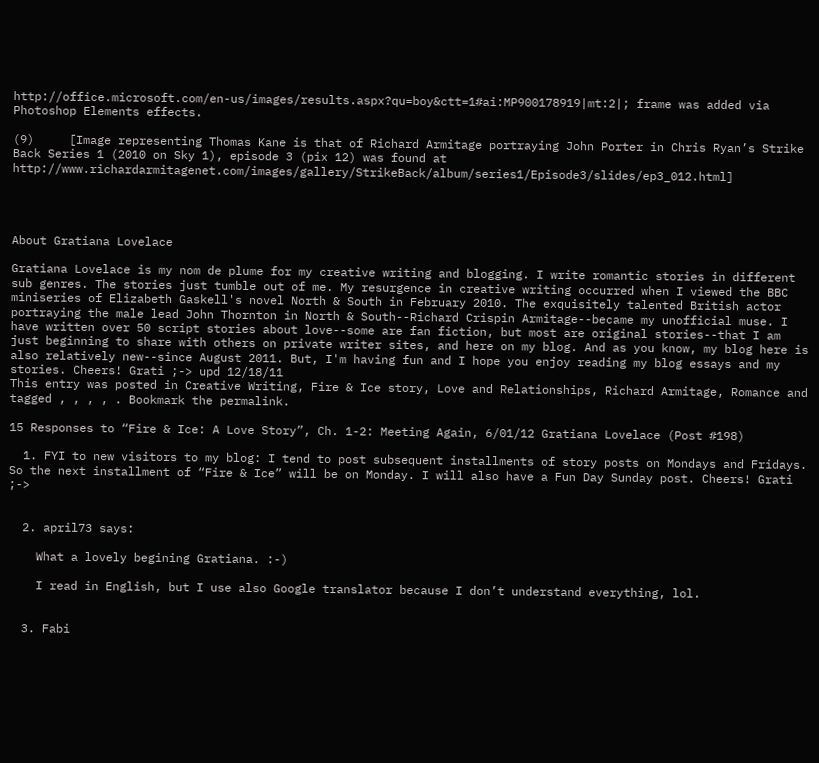http://office.microsoft.com/en-us/images/results.aspx?qu=boy&ctt=1#ai:MP900178919|mt:2|; frame was added via Photoshop Elements effects.

(9)     [Image representing Thomas Kane is that of Richard Armitage portraying John Porter in Chris Ryan’s Strike Back Series 1 (2010 on Sky 1), episode 3 (pix 12) was found at http://www.richardarmitagenet.com/images/gallery/StrikeBack/album/series1/Episode3/slides/ep3_012.html]




About Gratiana Lovelace

Gratiana Lovelace is my nom de plume for my creative writing and blogging. I write romantic stories in different sub genres. The stories just tumble out of me. My resurgence in creative writing occurred when I viewed the BBC miniseries of Elizabeth Gaskell's novel North & South in February 2010. The exquisitely talented British actor portraying the male lead John Thornton in North & South--Richard Crispin Armitage--became my unofficial muse. I have written over 50 script stories about love--some are fan fiction, but most are original stories--that I am just beginning to share with others on private writer sites, and here on my blog. And as you know, my blog here is also relatively new--since August 2011. But, I'm having fun and I hope you enjoy reading my blog essays and my stories. Cheers! Grati ;-> upd 12/18/11
This entry was posted in Creative Writing, Fire & Ice story, Love and Relationships, Richard Armitage, Romance and tagged , , , , . Bookmark the permalink.

15 Responses to “Fire & Ice: A Love Story”, Ch. 1-2: Meeting Again, 6/01/12 Gratiana Lovelace (Post #198)

  1. FYI to new visitors to my blog: I tend to post subsequent installments of story posts on Mondays and Fridays. So the next installment of “Fire & Ice” will be on Monday. I will also have a Fun Day Sunday post. Cheers! Grati ;->


  2. april73 says:

    What a lovely begining Gratiana. :-)

    I read in English, but I use also Google translator because I don’t understand everything, lol.


  3. Fabi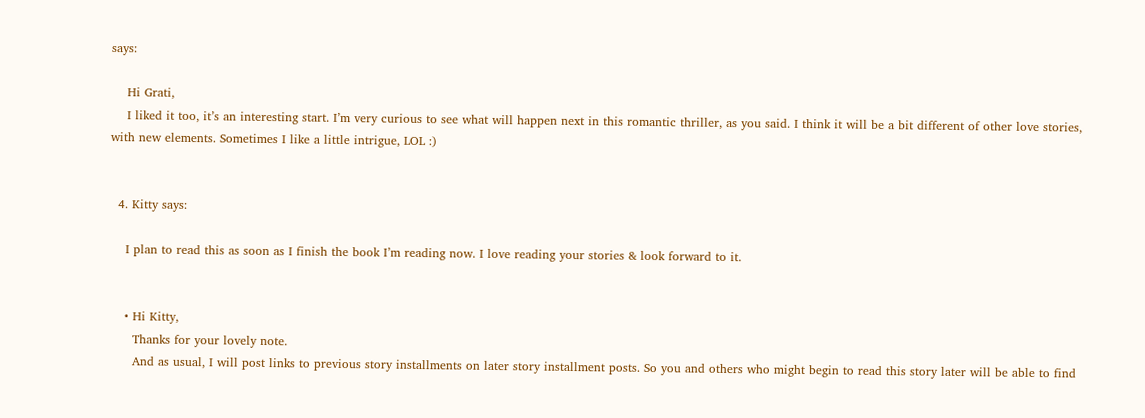says:

    Hi Grati,
    I liked it too, it’s an interesting start. I’m very curious to see what will happen next in this romantic thriller, as you said. I think it will be a bit different of other love stories, with new elements. Sometimes I like a little intrigue, LOL :)


  4. Kitty says:

    I plan to read this as soon as I finish the book I’m reading now. I love reading your stories & look forward to it.


    • Hi Kitty,
      Thanks for your lovely note.
      And as usual, I will post links to previous story installments on later story installment posts. So you and others who might begin to read this story later will be able to find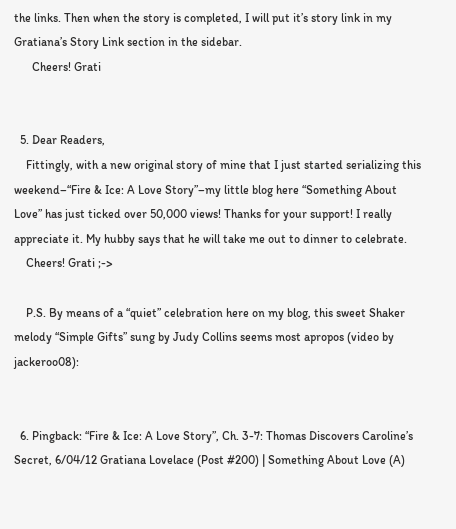the links. Then when the story is completed, I will put it’s story link in my Gratiana’s Story Link section in the sidebar.
      Cheers! Grati


  5. Dear Readers,
    Fittingly, with a new original story of mine that I just started serializing this weekend–“Fire & Ice: A Love Story”–my little blog here “Something About Love” has just ticked over 50,000 views! Thanks for your support! I really appreciate it. My hubby says that he will take me out to dinner to celebrate.
    Cheers! Grati ;->

    P.S. By means of a “quiet” celebration here on my blog, this sweet Shaker melody “Simple Gifts” sung by Judy Collins seems most apropos (video by jackeroo08):


  6. Pingback: “Fire & Ice: A Love Story”, Ch. 3-7: Thomas Discovers Caroline’s Secret, 6/04/12 Gratiana Lovelace (Post #200) | Something About Love (A)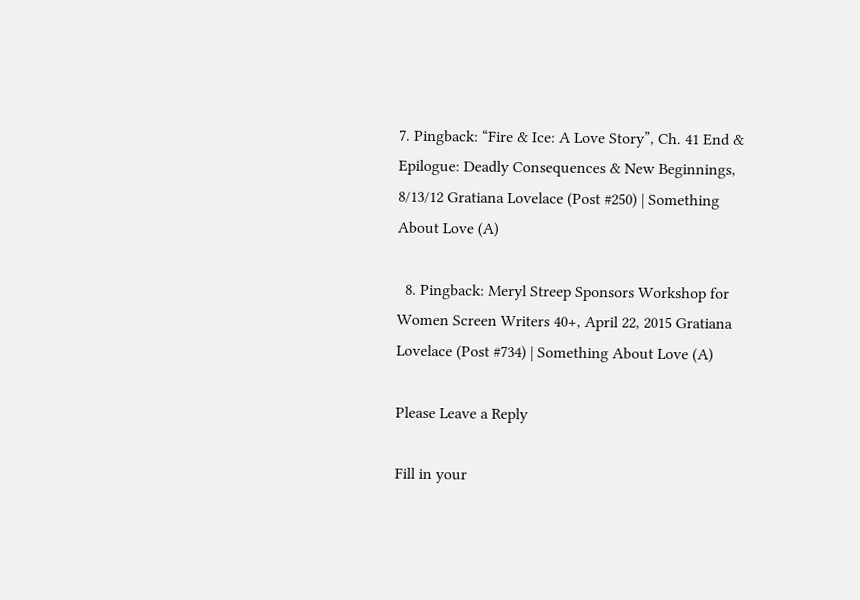7. Pingback: “Fire & Ice: A Love Story”, Ch. 41 End & Epilogue: Deadly Consequences & New Beginnings, 8/13/12 Gratiana Lovelace (Post #250) | Something About Love (A)

  8. Pingback: Meryl Streep Sponsors Workshop for Women Screen Writers 40+, April 22, 2015 Gratiana Lovelace (Post #734) | Something About Love (A)

Please Leave a Reply

Fill in your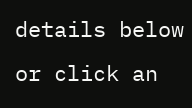details below or click an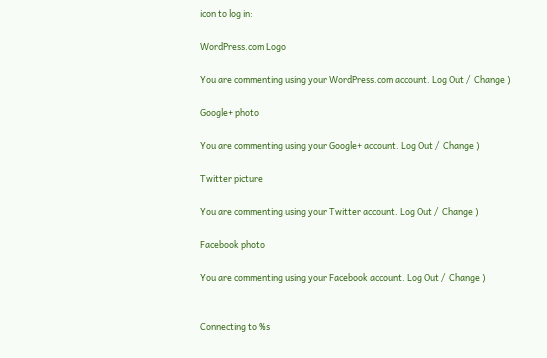icon to log in:

WordPress.com Logo

You are commenting using your WordPress.com account. Log Out /  Change )

Google+ photo

You are commenting using your Google+ account. Log Out /  Change )

Twitter picture

You are commenting using your Twitter account. Log Out /  Change )

Facebook photo

You are commenting using your Facebook account. Log Out /  Change )


Connecting to %s